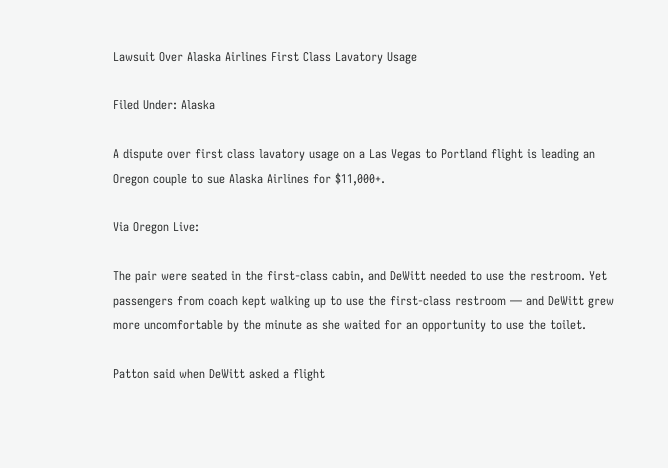Lawsuit Over Alaska Airlines First Class Lavatory Usage

Filed Under: Alaska

A dispute over first class lavatory usage on a Las Vegas to Portland flight is leading an Oregon couple to sue Alaska Airlines for $11,000+.

Via Oregon Live:

The pair were seated in the first-class cabin, and DeWitt needed to use the restroom. Yet passengers from coach kept walking up to use the first-class restroom — and DeWitt grew more uncomfortable by the minute as she waited for an opportunity to use the toilet.

Patton said when DeWitt asked a flight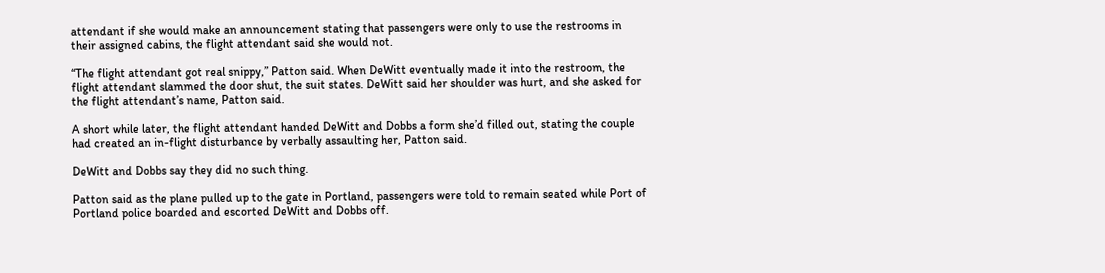attendant if she would make an announcement stating that passengers were only to use the restrooms in their assigned cabins, the flight attendant said she would not.

“The flight attendant got real snippy,” Patton said. When DeWitt eventually made it into the restroom, the flight attendant slammed the door shut, the suit states. DeWitt said her shoulder was hurt, and she asked for the flight attendant’s name, Patton said.

A short while later, the flight attendant handed DeWitt and Dobbs a form she’d filled out, stating the couple had created an in-flight disturbance by verbally assaulting her, Patton said.

DeWitt and Dobbs say they did no such thing.

Patton said as the plane pulled up to the gate in Portland, passengers were told to remain seated while Port of Portland police boarded and escorted DeWitt and Dobbs off.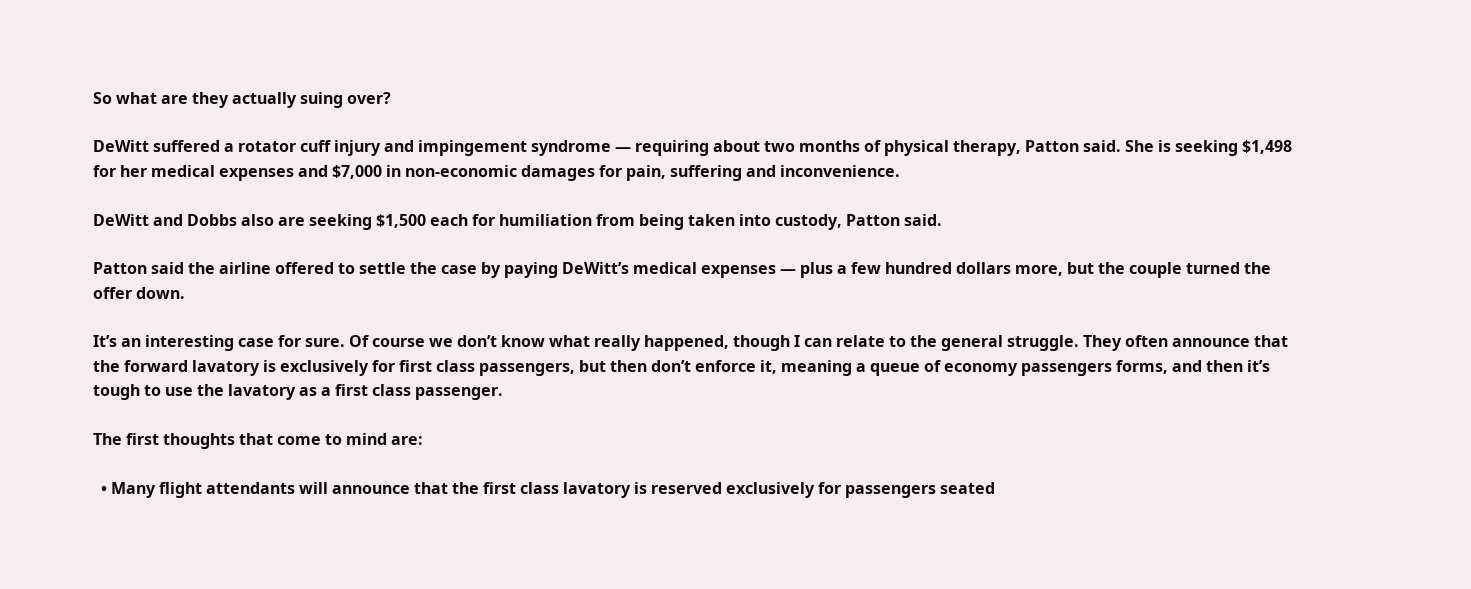So what are they actually suing over?

DeWitt suffered a rotator cuff injury and impingement syndrome — requiring about two months of physical therapy, Patton said. She is seeking $1,498 for her medical expenses and $7,000 in non-economic damages for pain, suffering and inconvenience.

DeWitt and Dobbs also are seeking $1,500 each for humiliation from being taken into custody, Patton said.

Patton said the airline offered to settle the case by paying DeWitt’s medical expenses — plus a few hundred dollars more, but the couple turned the offer down.

It’s an interesting case for sure. Of course we don’t know what really happened, though I can relate to the general struggle. They often announce that the forward lavatory is exclusively for first class passengers, but then don’t enforce it, meaning a queue of economy passengers forms, and then it’s tough to use the lavatory as a first class passenger.

The first thoughts that come to mind are:

  • Many flight attendants will announce that the first class lavatory is reserved exclusively for passengers seated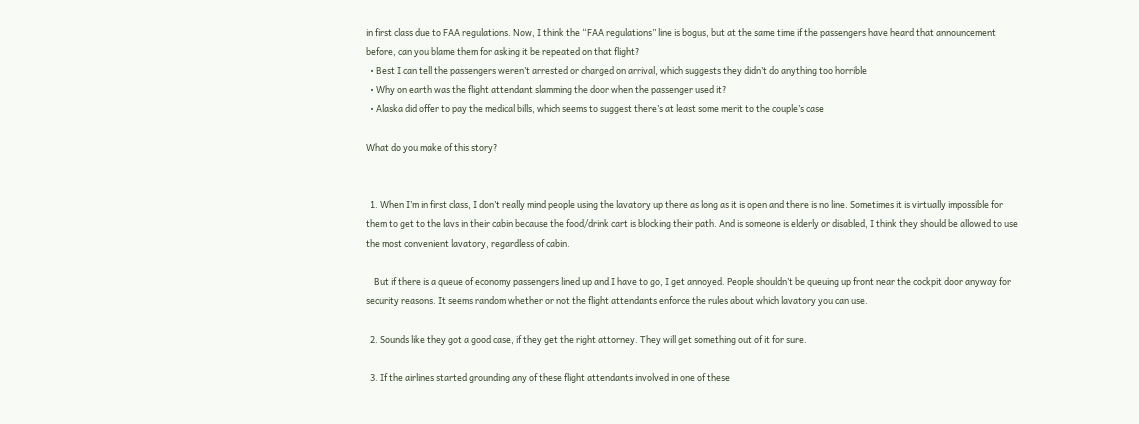in first class due to FAA regulations. Now, I think the “FAA regulations” line is bogus, but at the same time if the passengers have heard that announcement before, can you blame them for asking it be repeated on that flight?
  • Best I can tell the passengers weren’t arrested or charged on arrival, which suggests they didn’t do anything too horrible
  • Why on earth was the flight attendant slamming the door when the passenger used it?
  • Alaska did offer to pay the medical bills, which seems to suggest there’s at least some merit to the couple’s case

What do you make of this story?


  1. When I’m in first class, I don’t really mind people using the lavatory up there as long as it is open and there is no line. Sometimes it is virtually impossible for them to get to the lavs in their cabin because the food/drink cart is blocking their path. And is someone is elderly or disabled, I think they should be allowed to use the most convenient lavatory, regardless of cabin.

    But if there is a queue of economy passengers lined up and I have to go, I get annoyed. People shouldn’t be queuing up front near the cockpit door anyway for security reasons. It seems random whether or not the flight attendants enforce the rules about which lavatory you can use.

  2. Sounds like they got a good case, if they get the right attorney. They will get something out of it for sure.

  3. If the airlines started grounding any of these flight attendants involved in one of these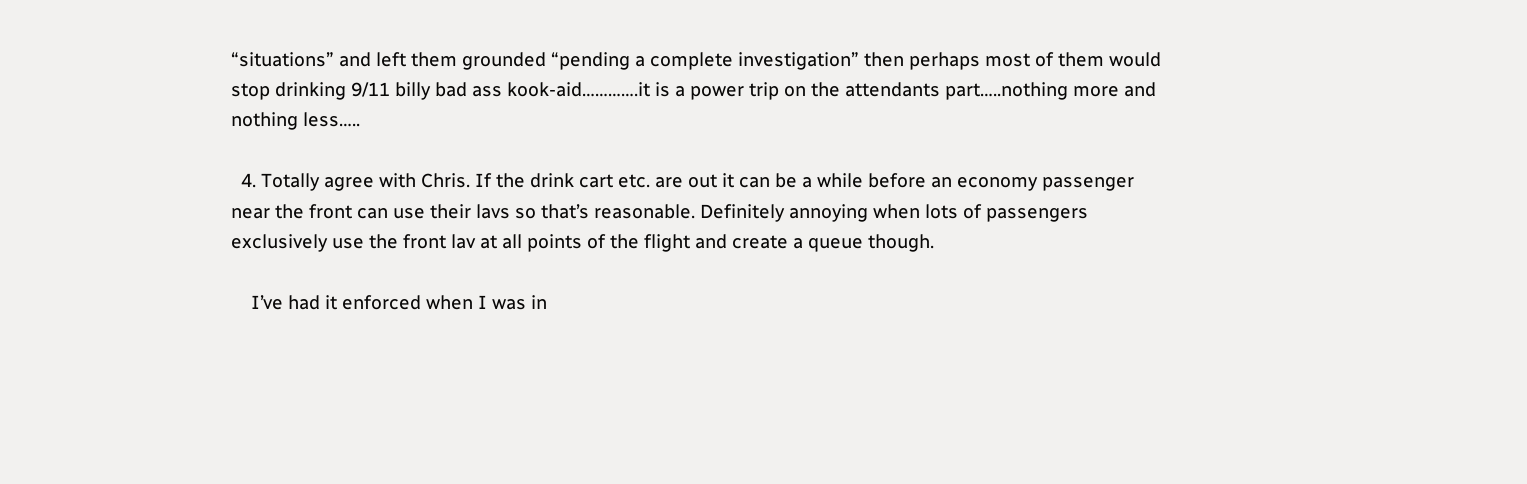“situations” and left them grounded “pending a complete investigation” then perhaps most of them would stop drinking 9/11 billy bad ass kook-aid………….it is a power trip on the attendants part…..nothing more and nothing less…..

  4. Totally agree with Chris. If the drink cart etc. are out it can be a while before an economy passenger near the front can use their lavs so that’s reasonable. Definitely annoying when lots of passengers exclusively use the front lav at all points of the flight and create a queue though.

    I’ve had it enforced when I was in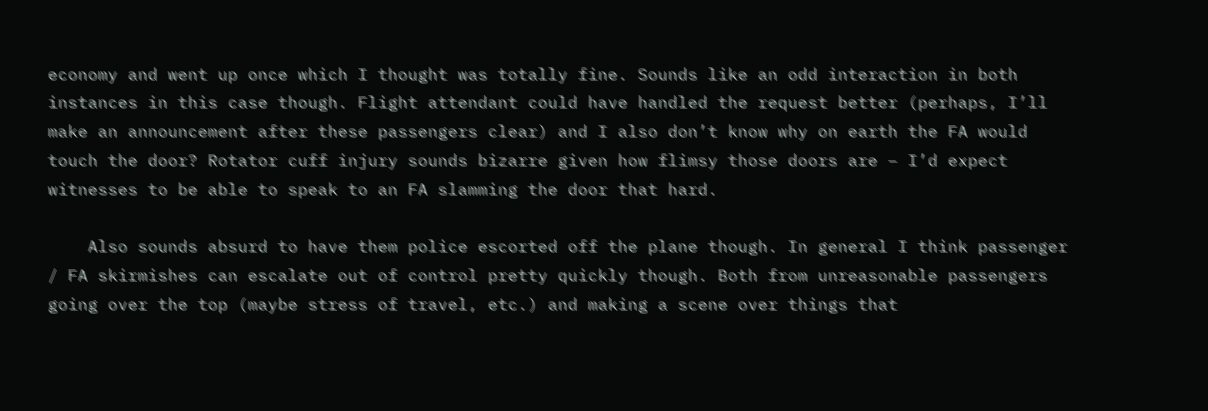economy and went up once which I thought was totally fine. Sounds like an odd interaction in both instances in this case though. Flight attendant could have handled the request better (perhaps, I’ll make an announcement after these passengers clear) and I also don’t know why on earth the FA would touch the door? Rotator cuff injury sounds bizarre given how flimsy those doors are – I’d expect witnesses to be able to speak to an FA slamming the door that hard.

    Also sounds absurd to have them police escorted off the plane though. In general I think passenger / FA skirmishes can escalate out of control pretty quickly though. Both from unreasonable passengers going over the top (maybe stress of travel, etc.) and making a scene over things that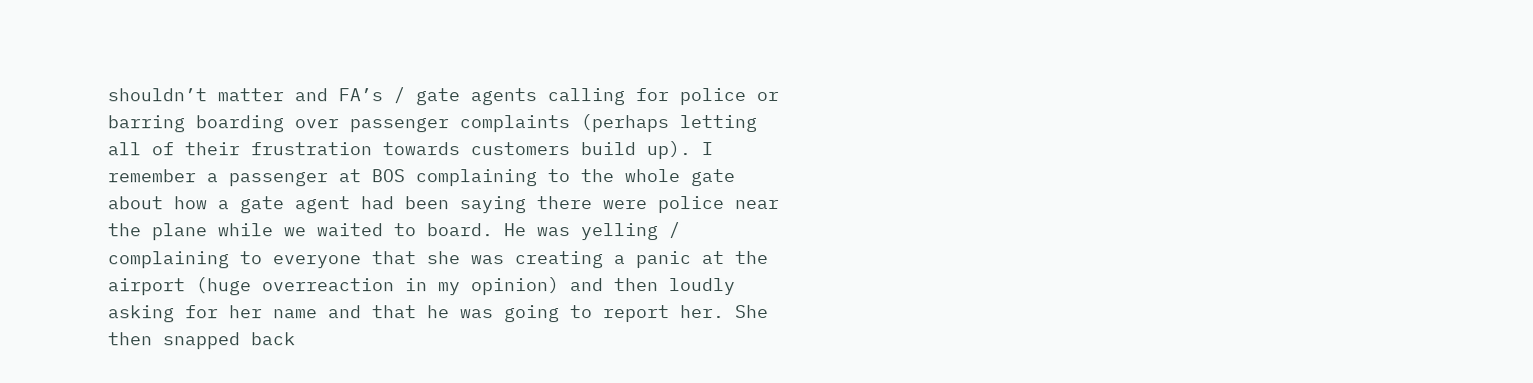shouldn’t matter and FA’s / gate agents calling for police or barring boarding over passenger complaints (perhaps letting all of their frustration towards customers build up). I remember a passenger at BOS complaining to the whole gate about how a gate agent had been saying there were police near the plane while we waited to board. He was yelling / complaining to everyone that she was creating a panic at the airport (huge overreaction in my opinion) and then loudly asking for her name and that he was going to report her. She then snapped back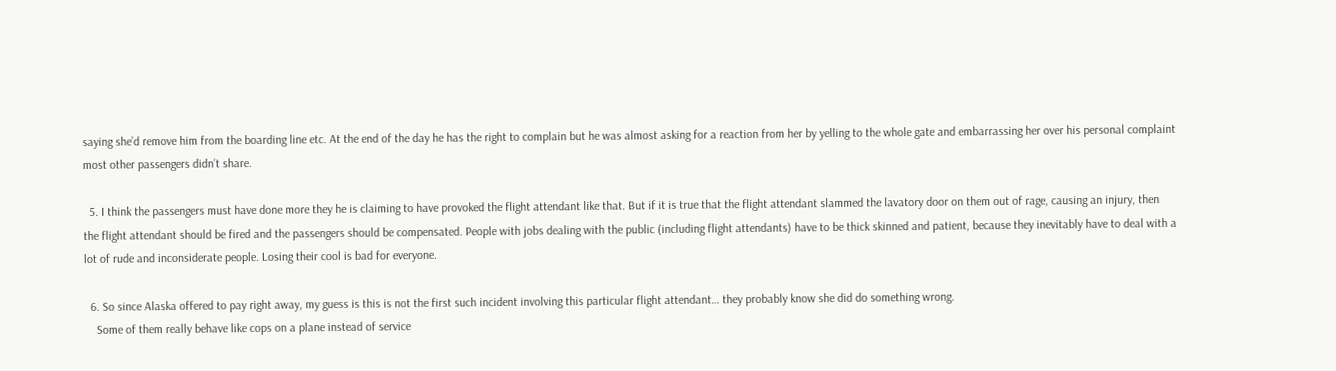saying she’d remove him from the boarding line etc. At the end of the day he has the right to complain but he was almost asking for a reaction from her by yelling to the whole gate and embarrassing her over his personal complaint most other passengers didn’t share.

  5. I think the passengers must have done more they he is claiming to have provoked the flight attendant like that. But if it is true that the flight attendant slammed the lavatory door on them out of rage, causing an injury, then the flight attendant should be fired and the passengers should be compensated. People with jobs dealing with the public (including flight attendants) have to be thick skinned and patient, because they inevitably have to deal with a lot of rude and inconsiderate people. Losing their cool is bad for everyone.

  6. So since Alaska offered to pay right away, my guess is this is not the first such incident involving this particular flight attendant… they probably know she did do something wrong.
    Some of them really behave like cops on a plane instead of service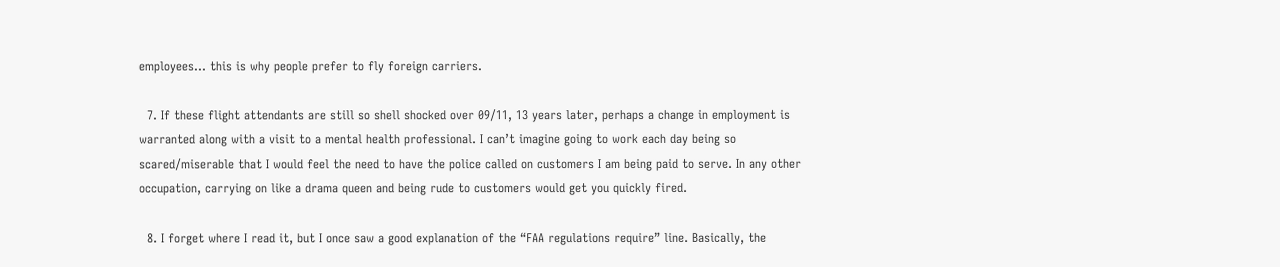employees… this is why people prefer to fly foreign carriers.

  7. If these flight attendants are still so shell shocked over 09/11, 13 years later, perhaps a change in employment is warranted along with a visit to a mental health professional. I can’t imagine going to work each day being so scared/miserable that I would feel the need to have the police called on customers I am being paid to serve. In any other occupation, carrying on like a drama queen and being rude to customers would get you quickly fired.

  8. I forget where I read it, but I once saw a good explanation of the “FAA regulations require” line. Basically, the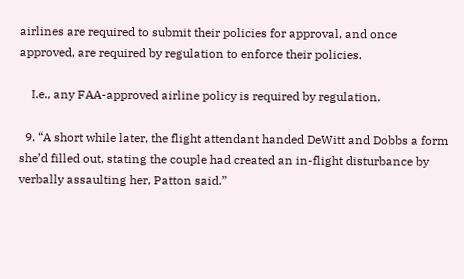airlines are required to submit their policies for approval, and once approved, are required by regulation to enforce their policies.

    I.e., any FAA-approved airline policy is required by regulation.

  9. “A short while later, the flight attendant handed DeWitt and Dobbs a form she’d filled out, stating the couple had created an in-flight disturbance by verbally assaulting her, Patton said.”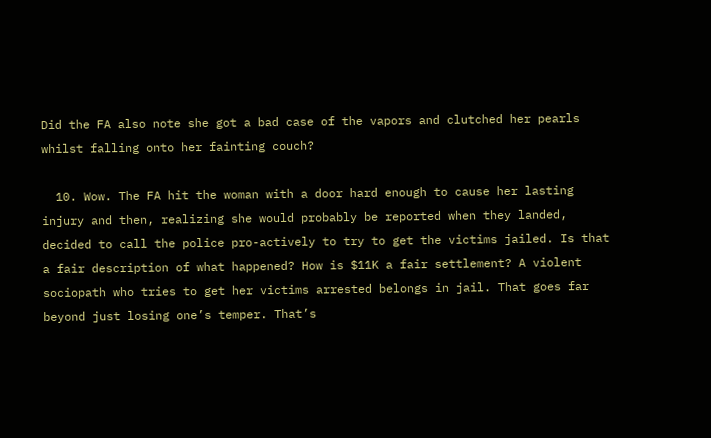Did the FA also note she got a bad case of the vapors and clutched her pearls whilst falling onto her fainting couch?

  10. Wow. The FA hit the woman with a door hard enough to cause her lasting injury and then, realizing she would probably be reported when they landed, decided to call the police pro-actively to try to get the victims jailed. Is that a fair description of what happened? How is $11K a fair settlement? A violent sociopath who tries to get her victims arrested belongs in jail. That goes far beyond just losing one’s temper. That’s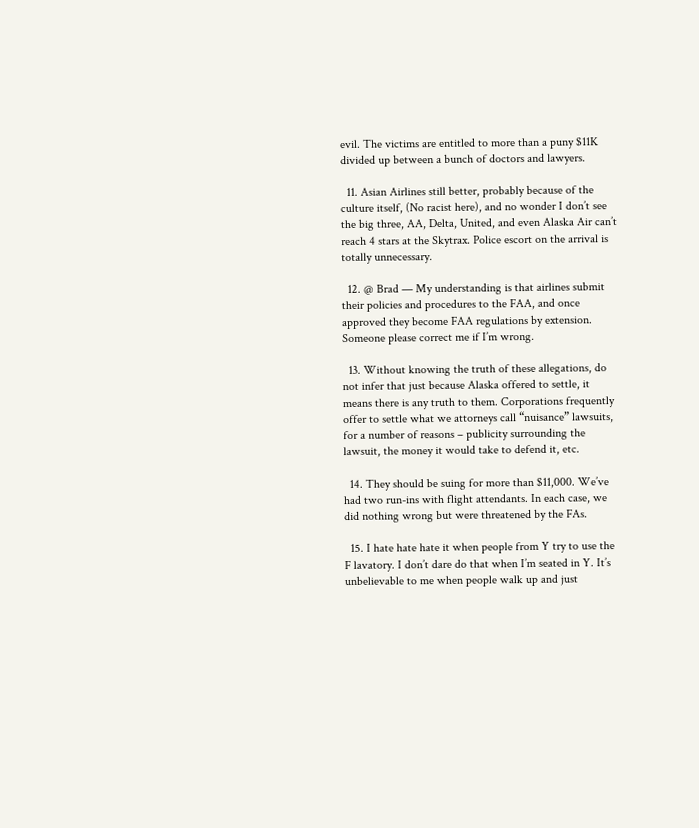evil. The victims are entitled to more than a puny $11K divided up between a bunch of doctors and lawyers.

  11. Asian Airlines still better, probably because of the culture itself, (No racist here), and no wonder I don’t see the big three, AA, Delta, United, and even Alaska Air can’t reach 4 stars at the Skytrax. Police escort on the arrival is totally unnecessary.

  12. @ Brad — My understanding is that airlines submit their policies and procedures to the FAA, and once approved they become FAA regulations by extension. Someone please correct me if I’m wrong.

  13. Without knowing the truth of these allegations, do not infer that just because Alaska offered to settle, it means there is any truth to them. Corporations frequently offer to settle what we attorneys call “nuisance” lawsuits, for a number of reasons – publicity surrounding the lawsuit, the money it would take to defend it, etc.

  14. They should be suing for more than $11,000. We’ve had two run-ins with flight attendants. In each case, we did nothing wrong but were threatened by the FAs.

  15. I hate hate hate it when people from Y try to use the F lavatory. I don’t dare do that when I’m seated in Y. It’s unbelievable to me when people walk up and just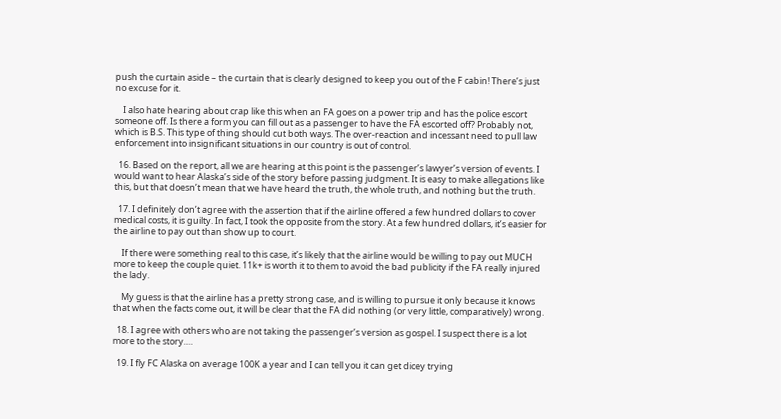push the curtain aside – the curtain that is clearly designed to keep you out of the F cabin! There’s just no excuse for it.

    I also hate hearing about crap like this when an FA goes on a power trip and has the police escort someone off. Is there a form you can fill out as a passenger to have the FA escorted off? Probably not, which is B.S. This type of thing should cut both ways. The over-reaction and incessant need to pull law enforcement into insignificant situations in our country is out of control.

  16. Based on the report, all we are hearing at this point is the passenger’s lawyer’s version of events. I would want to hear Alaska’s side of the story before passing judgment. It is easy to make allegations like this, but that doesn’t mean that we have heard the truth, the whole truth, and nothing but the truth.

  17. I definitely don’t agree with the assertion that if the airline offered a few hundred dollars to cover medical costs, it is guilty. In fact, I took the opposite from the story. At a few hundred dollars, it’s easier for the airline to pay out than show up to court.

    If there were something real to this case, it’s likely that the airline would be willing to pay out MUCH more to keep the couple quiet. 11k+ is worth it to them to avoid the bad publicity if the FA really injured the lady.

    My guess is that the airline has a pretty strong case, and is willing to pursue it only because it knows that when the facts come out, it will be clear that the FA did nothing (or very little, comparatively) wrong.

  18. I agree with others who are not taking the passenger’s version as gospel. I suspect there is a lot more to the story….

  19. I fly FC Alaska on average 100K a year and I can tell you it can get dicey trying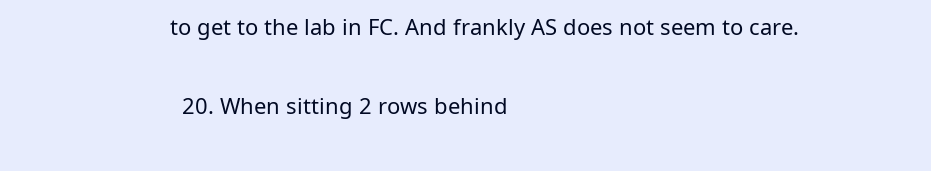to get to the lab in FC. And frankly AS does not seem to care.

  20. When sitting 2 rows behind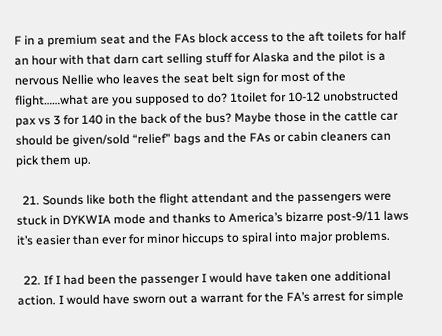F in a premium seat and the FAs block access to the aft toilets for half an hour with that darn cart selling stuff for Alaska and the pilot is a nervous Nellie who leaves the seat belt sign for most of the flight……what are you supposed to do? 1toilet for 10-12 unobstructed pax vs 3 for 140 in the back of the bus? Maybe those in the cattle car should be given/sold “relief” bags and the FAs or cabin cleaners can pick them up.

  21. Sounds like both the flight attendant and the passengers were stuck in DYKWIA mode and thanks to America’s bizarre post-9/11 laws it’s easier than ever for minor hiccups to spiral into major problems.

  22. If I had been the passenger I would have taken one additional action. I would have sworn out a warrant for the FA’s arrest for simple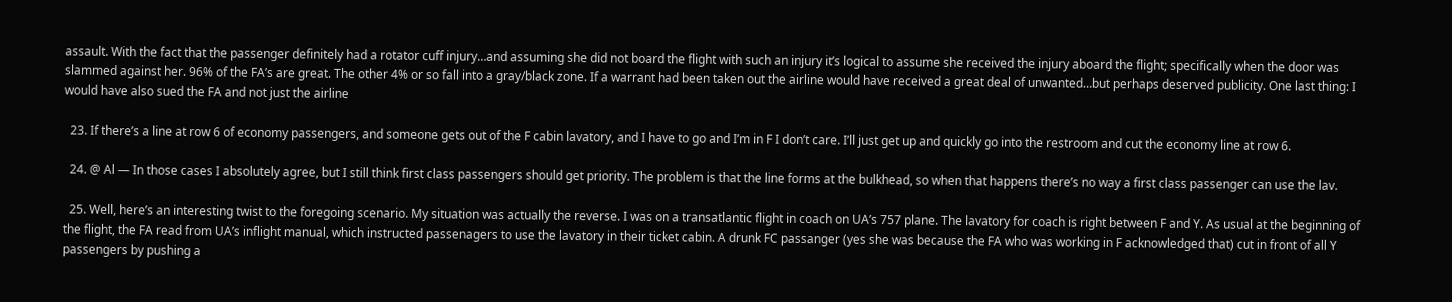assault. With the fact that the passenger definitely had a rotator cuff injury…and assuming she did not board the flight with such an injury it’s logical to assume she received the injury aboard the flight; specifically when the door was slammed against her. 96% of the FA’s are great. The other 4% or so fall into a gray/black zone. If a warrant had been taken out the airline would have received a great deal of unwanted…but perhaps deserved publicity. One last thing: I would have also sued the FA and not just the airline

  23. If there’s a line at row 6 of economy passengers, and someone gets out of the F cabin lavatory, and I have to go and I’m in F I don’t care. I’ll just get up and quickly go into the restroom and cut the economy line at row 6.

  24. @ Al — In those cases I absolutely agree, but I still think first class passengers should get priority. The problem is that the line forms at the bulkhead, so when that happens there’s no way a first class passenger can use the lav.

  25. Well, here’s an interesting twist to the foregoing scenario. My situation was actually the reverse. I was on a transatlantic flight in coach on UA’s 757 plane. The lavatory for coach is right between F and Y. As usual at the beginning of the flight, the FA read from UA’s inflight manual, which instructed passenagers to use the lavatory in their ticket cabin. A drunk FC passanger (yes she was because the FA who was working in F acknowledged that) cut in front of all Y passengers by pushing a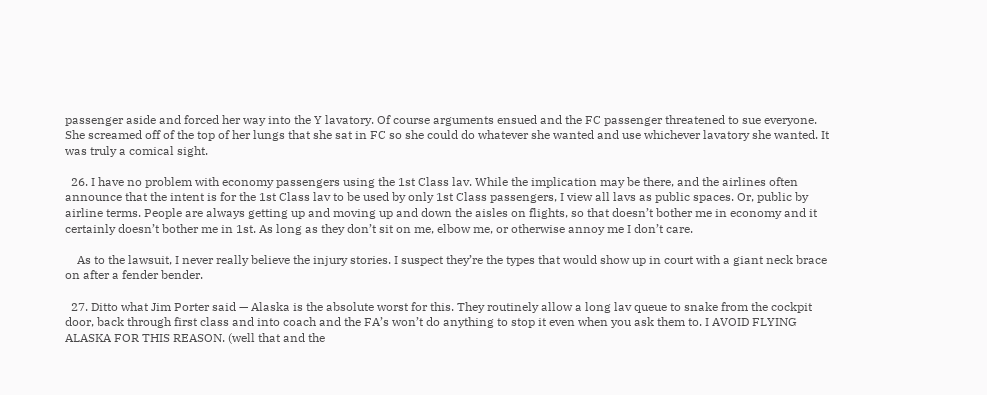passenger aside and forced her way into the Y lavatory. Of course arguments ensued and the FC passenger threatened to sue everyone. She screamed off of the top of her lungs that she sat in FC so she could do whatever she wanted and use whichever lavatory she wanted. It was truly a comical sight.

  26. I have no problem with economy passengers using the 1st Class lav. While the implication may be there, and the airlines often announce that the intent is for the 1st Class lav to be used by only 1st Class passengers, I view all lavs as public spaces. Or, public by airline terms. People are always getting up and moving up and down the aisles on flights, so that doesn’t bother me in economy and it certainly doesn’t bother me in 1st. As long as they don’t sit on me, elbow me, or otherwise annoy me I don’t care.

    As to the lawsuit, I never really believe the injury stories. I suspect they’re the types that would show up in court with a giant neck brace on after a fender bender.

  27. Ditto what Jim Porter said — Alaska is the absolute worst for this. They routinely allow a long lav queue to snake from the cockpit door, back through first class and into coach and the FA’s won’t do anything to stop it even when you ask them to. I AVOID FLYING ALASKA FOR THIS REASON. (well that and the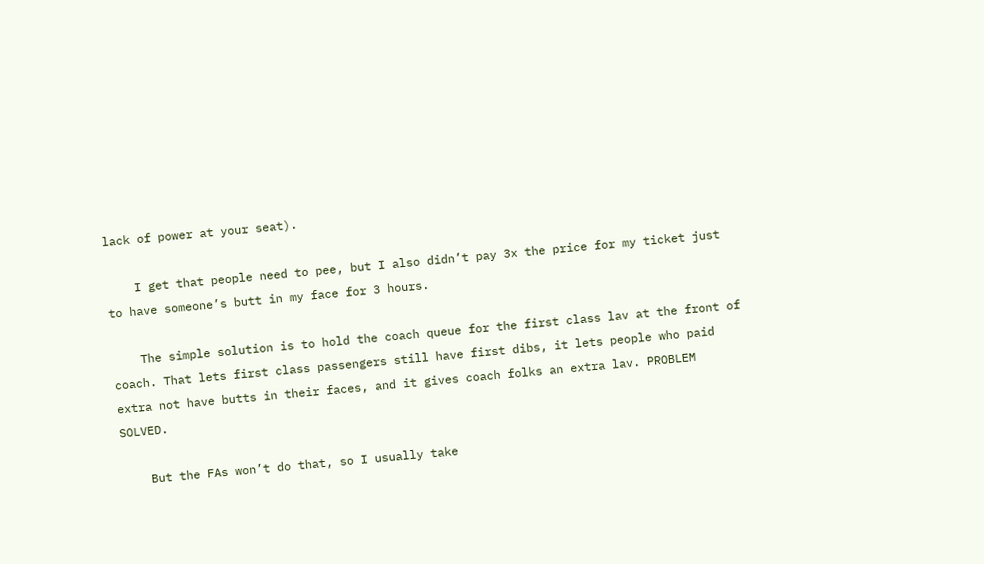lack of power at your seat).

    I get that people need to pee, but I also didn’t pay 3x the price for my ticket just to have someone’s butt in my face for 3 hours.

    The simple solution is to hold the coach queue for the first class lav at the front of coach. That lets first class passengers still have first dibs, it lets people who paid extra not have butts in their faces, and it gives coach folks an extra lav. PROBLEM SOLVED.

    But the FAs won’t do that, so I usually take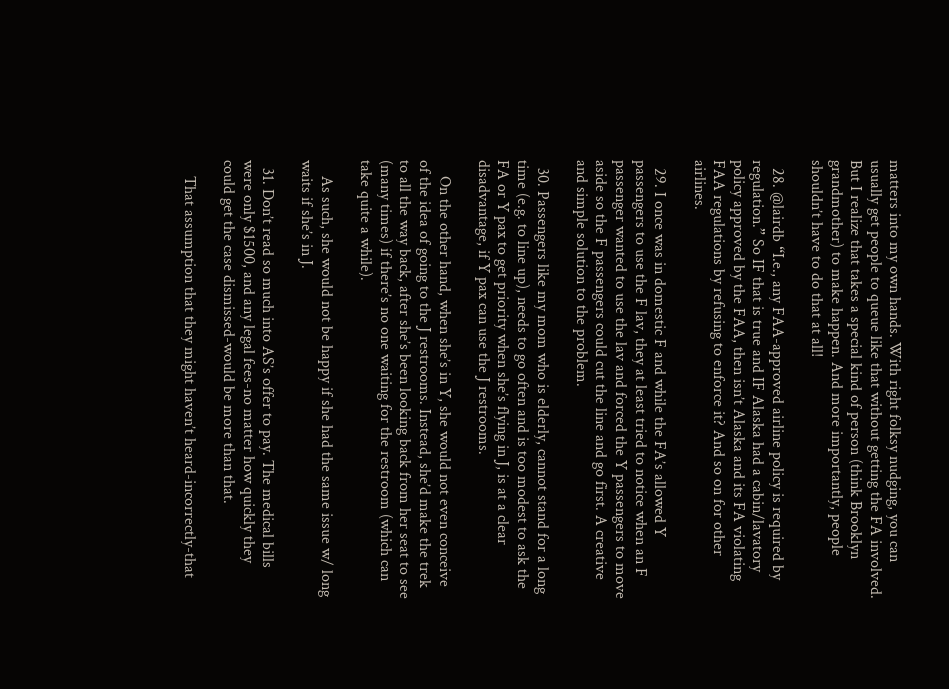matters into my own hands. With right folksy nudging, you can usually get people to queue like that without getting the FA involved. But I realize that takes a special kind of person (think Brooklyn grandmother) to make happen. And more importantly, people shouldn’t have to do that at all!

  28. @lairdb “I.e., any FAA-approved airline policy is required by regulation.” So IF that is true and IF Alaska had a cabin/lavatory policy approved by the FAA, then isn’t Alaska and its FA violating FAA regulations by refusing to enforce it? And so on for other airlines.

  29. I once was in domestic F and while the FA’s allowed Y passengers to use the F lav, they at least tried to notice when an F passenger wanted to use the lav and forced the Y passengers to move aside so the F passengers could cut the line and go first. A creative and simple solution to the problem.

  30. Passengers like my mom who is elderly, cannot stand for a long time (e.g. to line up), needs to go often and is too modest to ask the FA or Y pax to get priority when she’s flying in J, is at a clear disadvantage, if Y pax can use the J restrooms.

    On the other hand, when she’s in Y, she would not even conceive of the idea of going to the J restrooms. Instead, she’d make the trek to all the way back, after she’s been looking back from her seat to see (many times) if there’s no one waiting for the restroom (which can take quite a while).

    As such, she would not be happy if she had the same issue w/ long waits if she’s in J.

  31. Don’t read so much into AS’s offer to pay. The medical bills were only $1500, and any legal fees-no matter how quickly they could get the case dismissed-would be more than that.

    That assumption that they might haven’t heard-incorrectly-that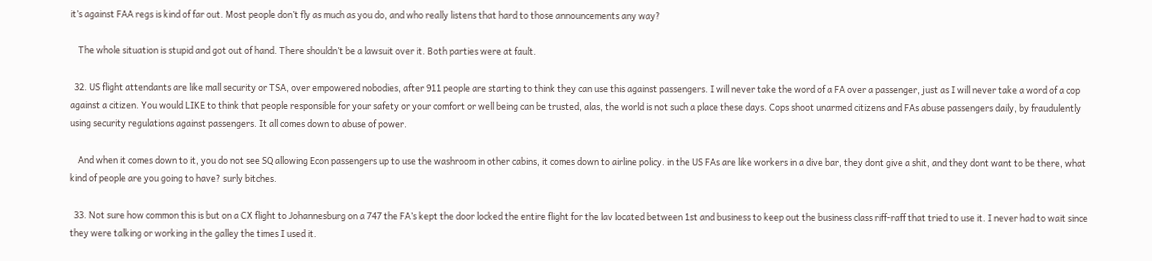it’s against FAA regs is kind of far out. Most people don’t fly as much as you do, and who really listens that hard to those announcements any way?

    The whole situation is stupid and got out of hand. There shouldn’t be a lawsuit over it. Both parties were at fault.

  32. US flight attendants are like mall security or TSA, over empowered nobodies, after 911 people are starting to think they can use this against passengers. I will never take the word of a FA over a passenger, just as I will never take a word of a cop against a citizen. You would LIKE to think that people responsible for your safety or your comfort or well being can be trusted, alas, the world is not such a place these days. Cops shoot unarmed citizens and FAs abuse passengers daily, by fraudulently using security regulations against passengers. It all comes down to abuse of power.

    And when it comes down to it, you do not see SQ allowing Econ passengers up to use the washroom in other cabins, it comes down to airline policy. in the US FAs are like workers in a dive bar, they dont give a shit, and they dont want to be there, what kind of people are you going to have? surly bitches.

  33. Not sure how common this is but on a CX flight to Johannesburg on a 747 the FA’s kept the door locked the entire flight for the lav located between 1st and business to keep out the business class riff-raff that tried to use it. I never had to wait since they were talking or working in the galley the times I used it.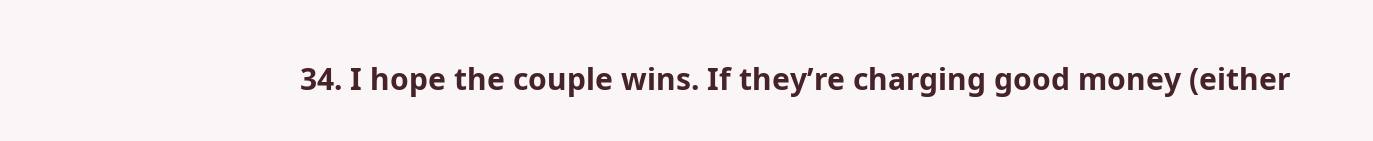34. I hope the couple wins. If they’re charging good money (either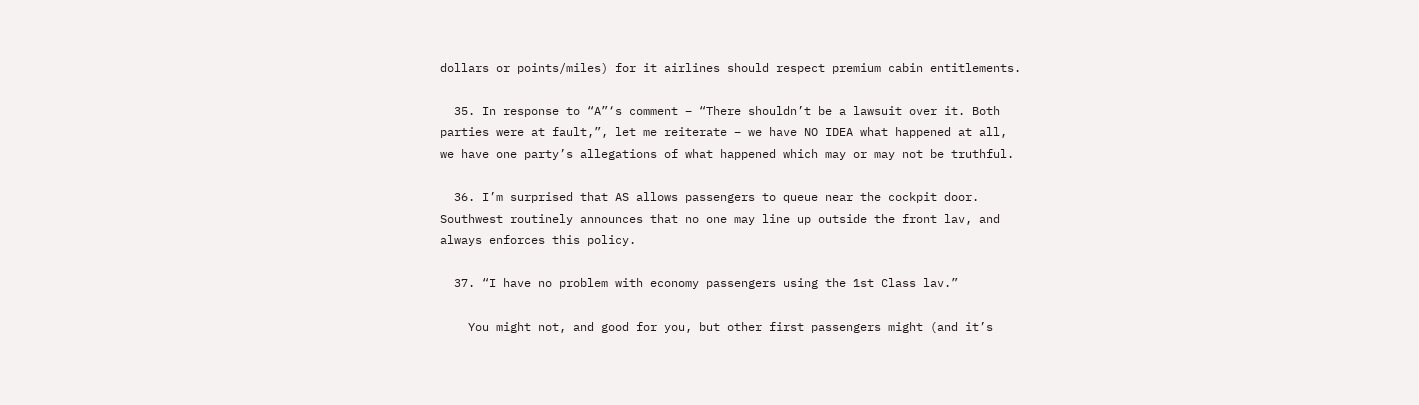dollars or points/miles) for it airlines should respect premium cabin entitlements.

  35. In response to “A”‘s comment – “There shouldn’t be a lawsuit over it. Both parties were at fault,”, let me reiterate – we have NO IDEA what happened at all, we have one party’s allegations of what happened which may or may not be truthful.

  36. I’m surprised that AS allows passengers to queue near the cockpit door. Southwest routinely announces that no one may line up outside the front lav, and always enforces this policy.

  37. “I have no problem with economy passengers using the 1st Class lav.”

    You might not, and good for you, but other first passengers might (and it’s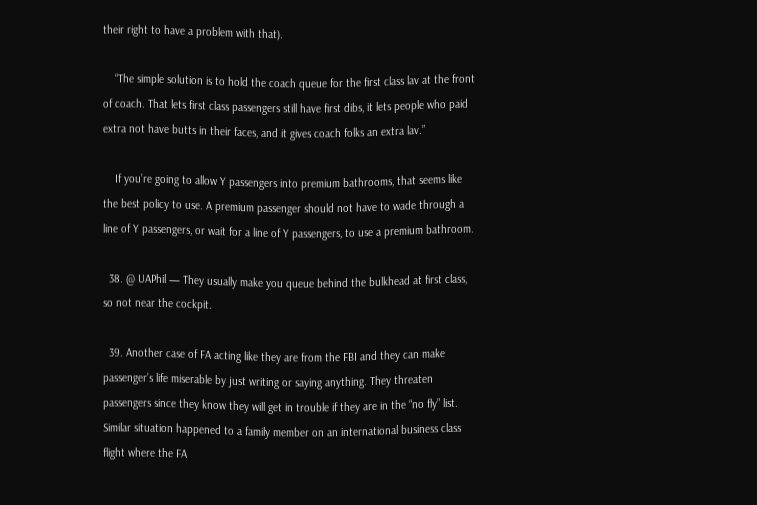their right to have a problem with that).

    “The simple solution is to hold the coach queue for the first class lav at the front of coach. That lets first class passengers still have first dibs, it lets people who paid extra not have butts in their faces, and it gives coach folks an extra lav.”

    If you’re going to allow Y passengers into premium bathrooms, that seems like the best policy to use. A premium passenger should not have to wade through a line of Y passengers, or wait for a line of Y passengers, to use a premium bathroom.

  38. @ UAPhil — They usually make you queue behind the bulkhead at first class, so not near the cockpit.

  39. Another case of FA acting like they are from the FBI and they can make passenger’s life miserable by just writing or saying anything. They threaten passengers since they know they will get in trouble if they are in the “no fly” list. Similar situation happened to a family member on an international business class flight where the FA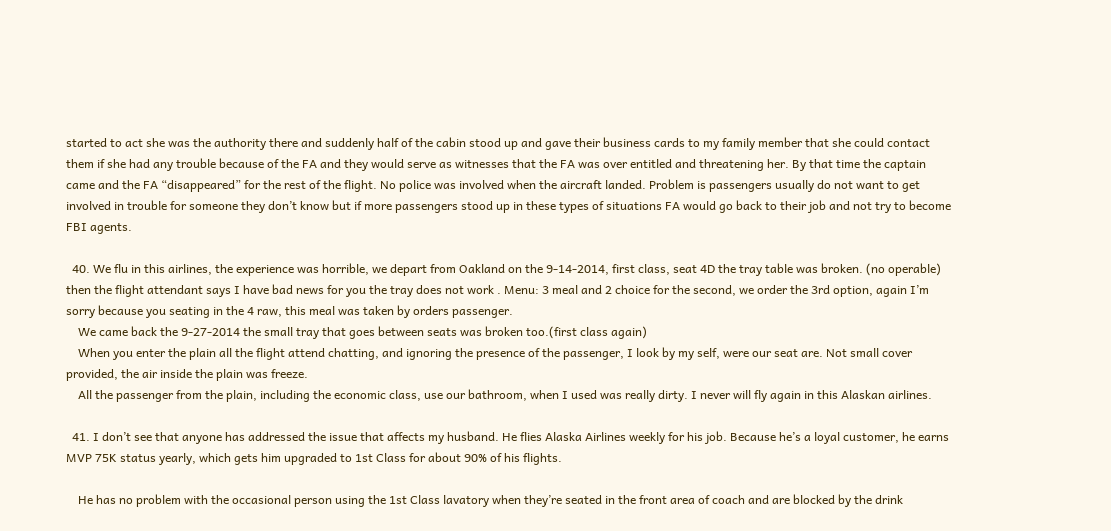started to act she was the authority there and suddenly half of the cabin stood up and gave their business cards to my family member that she could contact them if she had any trouble because of the FA and they would serve as witnesses that the FA was over entitled and threatening her. By that time the captain came and the FA “disappeared” for the rest of the flight. No police was involved when the aircraft landed. Problem is passengers usually do not want to get involved in trouble for someone they don’t know but if more passengers stood up in these types of situations FA would go back to their job and not try to become FBI agents.

  40. We flu in this airlines, the experience was horrible, we depart from Oakland on the 9-14-2014, first class, seat 4D the tray table was broken. (no operable) then the flight attendant says I have bad news for you the tray does not work . Menu: 3 meal and 2 choice for the second, we order the 3rd option, again I’m sorry because you seating in the 4 raw, this meal was taken by orders passenger.
    We came back the 9-27-2014 the small tray that goes between seats was broken too.(first class again)
    When you enter the plain all the flight attend chatting, and ignoring the presence of the passenger, I look by my self, were our seat are. Not small cover provided, the air inside the plain was freeze.
    All the passenger from the plain, including the economic class, use our bathroom, when I used was really dirty. I never will fly again in this Alaskan airlines.

  41. I don’t see that anyone has addressed the issue that affects my husband. He flies Alaska Airlines weekly for his job. Because he’s a loyal customer, he earns MVP 75K status yearly, which gets him upgraded to 1st Class for about 90% of his flights.

    He has no problem with the occasional person using the 1st Class lavatory when they’re seated in the front area of coach and are blocked by the drink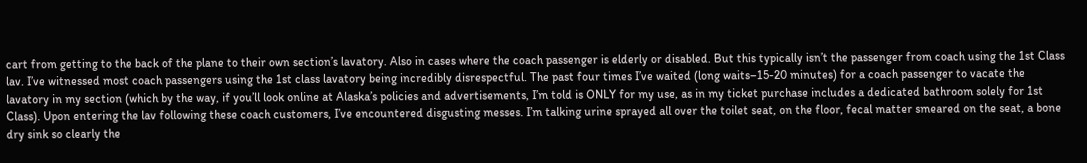cart from getting to the back of the plane to their own section’s lavatory. Also in cases where the coach passenger is elderly or disabled. But this typically isn’t the passenger from coach using the 1st Class lav. I’ve witnessed most coach passengers using the 1st class lavatory being incredibly disrespectful. The past four times I’ve waited (long waits–15-20 minutes) for a coach passenger to vacate the lavatory in my section (which by the way, if you’ll look online at Alaska’s policies and advertisements, I’m told is ONLY for my use, as in my ticket purchase includes a dedicated bathroom solely for 1st Class). Upon entering the lav following these coach customers, I’ve encountered disgusting messes. I’m talking urine sprayed all over the toilet seat, on the floor, fecal matter smeared on the seat, a bone dry sink so clearly the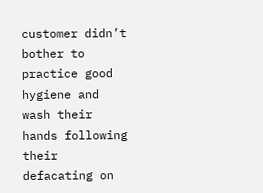customer didn’t bother to practice good hygiene and wash their hands following their defacating on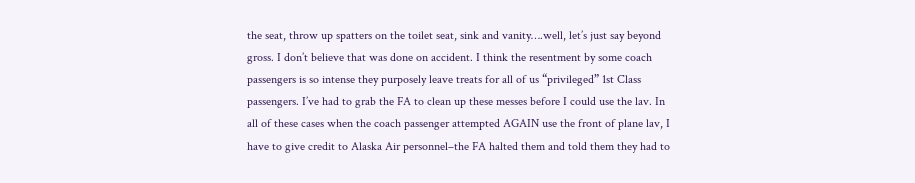the seat, throw up spatters on the toilet seat, sink and vanity….well, let’s just say beyond gross. I don’t believe that was done on accident. I think the resentment by some coach passengers is so intense they purposely leave treats for all of us “privileged” 1st Class passengers. I’ve had to grab the FA to clean up these messes before I could use the lav. In all of these cases when the coach passenger attempted AGAIN use the front of plane lav, I have to give credit to Alaska Air personnel–the FA halted them and told them they had to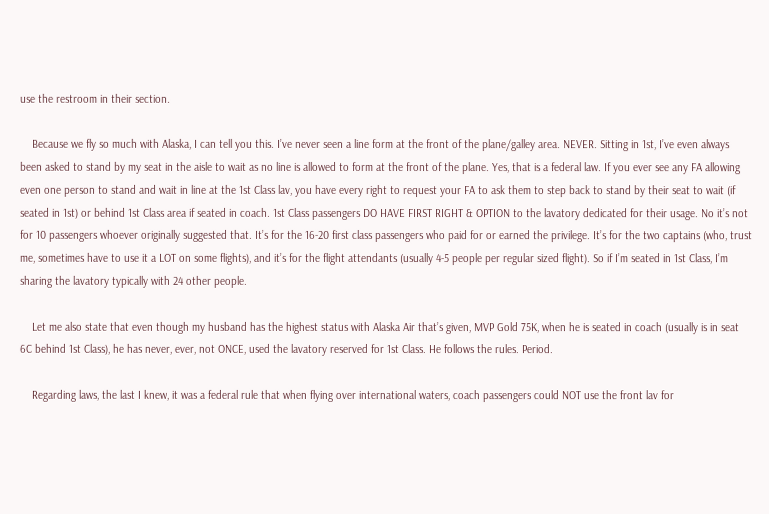use the restroom in their section.

    Because we fly so much with Alaska, I can tell you this. I’ve never seen a line form at the front of the plane/galley area. NEVER. Sitting in 1st, I’ve even always been asked to stand by my seat in the aisle to wait as no line is allowed to form at the front of the plane. Yes, that is a federal law. If you ever see any FA allowing even one person to stand and wait in line at the 1st Class lav, you have every right to request your FA to ask them to step back to stand by their seat to wait (if seated in 1st) or behind 1st Class area if seated in coach. 1st Class passengers DO HAVE FIRST RIGHT & OPTION to the lavatory dedicated for their usage. No it’s not for 10 passengers whoever originally suggested that. It’s for the 16-20 first class passengers who paid for or earned the privilege. It’s for the two captains (who, trust me, sometimes have to use it a LOT on some flights), and it’s for the flight attendants (usually 4-5 people per regular sized flight). So if I’m seated in 1st Class, I’m sharing the lavatory typically with 24 other people.

    Let me also state that even though my husband has the highest status with Alaska Air that’s given, MVP Gold 75K, when he is seated in coach (usually is in seat 6C behind 1st Class), he has never, ever, not ONCE, used the lavatory reserved for 1st Class. He follows the rules. Period.

    Regarding laws, the last I knew, it was a federal rule that when flying over international waters, coach passengers could NOT use the front lav for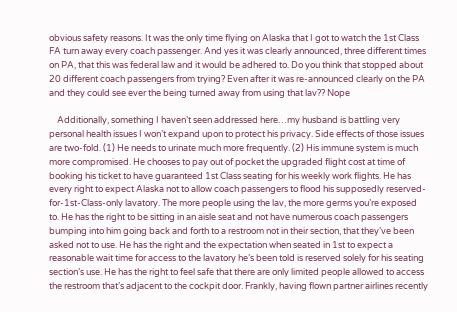obvious safety reasons. It was the only time flying on Alaska that I got to watch the 1st Class FA turn away every coach passenger. And yes it was clearly announced, three different times on PA, that this was federal law and it would be adhered to. Do you think that stopped about 20 different coach passengers from trying? Even after it was re-announced clearly on the PA and they could see ever the being turned away from using that lav?? Nope

    Additionally, something I haven’t seen addressed here…my husband is battling very personal health issues I won’t expand upon to protect his privacy. Side effects of those issues are two-fold. (1) He needs to urinate much more frequently. (2) His immune system is much more compromised. He chooses to pay out of pocket the upgraded flight cost at time of booking his ticket to have guaranteed 1st Class seating for his weekly work flights. He has every right to expect Alaska not to allow coach passengers to flood his supposedly reserved-for-1st-Class-only lavatory. The more people using the lav, the more germs you’re exposed to. He has the right to be sitting in an aisle seat and not have numerous coach passengers bumping into him going back and forth to a restroom not in their section, that they’ve been asked not to use. He has the right and the expectation when seated in 1st to expect a reasonable wait time for access to the lavatory he’s been told is reserved solely for his seating section’s use. He has the right to feel safe that there are only limited people allowed to access the restroom that’s adjacent to the cockpit door. Frankly, having flown partner airlines recently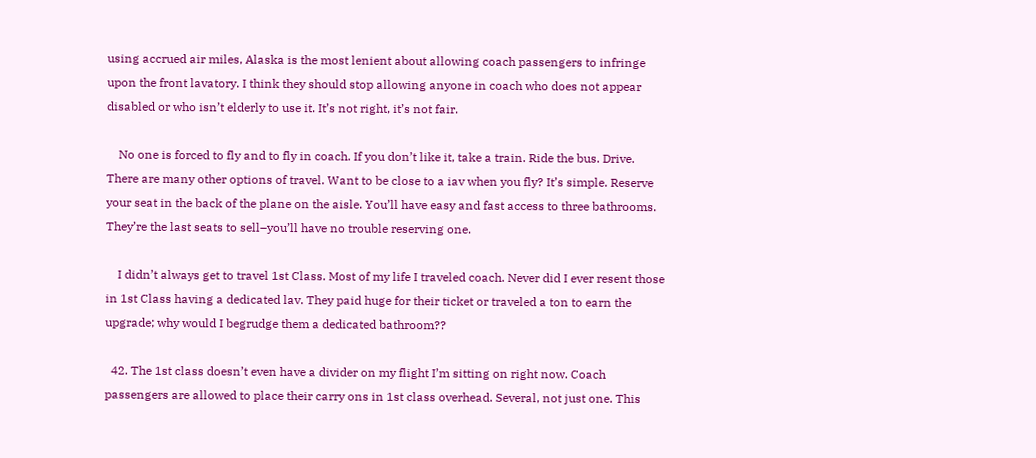using accrued air miles, Alaska is the most lenient about allowing coach passengers to infringe upon the front lavatory. I think they should stop allowing anyone in coach who does not appear disabled or who isn’t elderly to use it. It’s not right, it’s not fair.

    No one is forced to fly and to fly in coach. If you don’t like it, take a train. Ride the bus. Drive. There are many other options of travel. Want to be close to a iav when you fly? It’s simple. Reserve your seat in the back of the plane on the aisle. You’ll have easy and fast access to three bathrooms. They’re the last seats to sell–you’ll have no trouble reserving one.

    I didn’t always get to travel 1st Class. Most of my life I traveled coach. Never did I ever resent those in 1st Class having a dedicated lav. They paid huge for their ticket or traveled a ton to earn the upgrade; why would I begrudge them a dedicated bathroom??

  42. The 1st class doesn’t even have a divider on my flight I’m sitting on right now. Coach passengers are allowed to place their carry ons in 1st class overhead. Several, not just one. This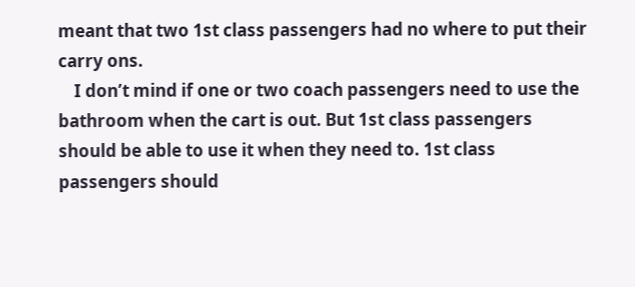meant that two 1st class passengers had no where to put their carry ons.
    I don’t mind if one or two coach passengers need to use the bathroom when the cart is out. But 1st class passengers should be able to use it when they need to. 1st class passengers should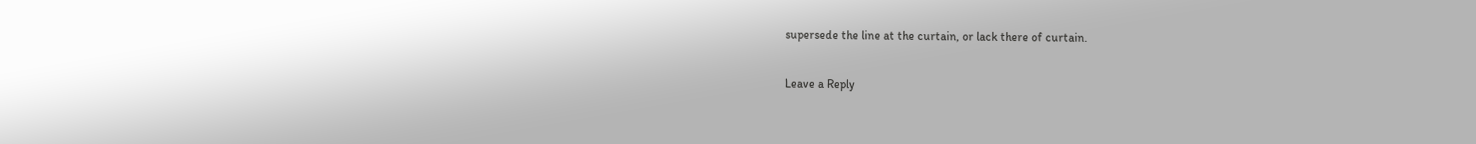supersede the line at the curtain, or lack there of curtain.

Leave a Reply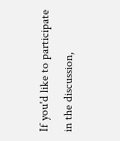If you'd like to participate in the discussion,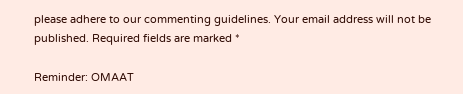please adhere to our commenting guidelines. Your email address will not be published. Required fields are marked *

Reminder: OMAAT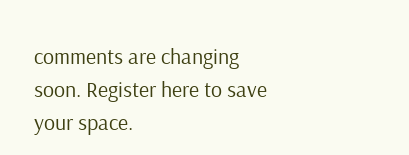comments are changing soon. Register here to save your space.